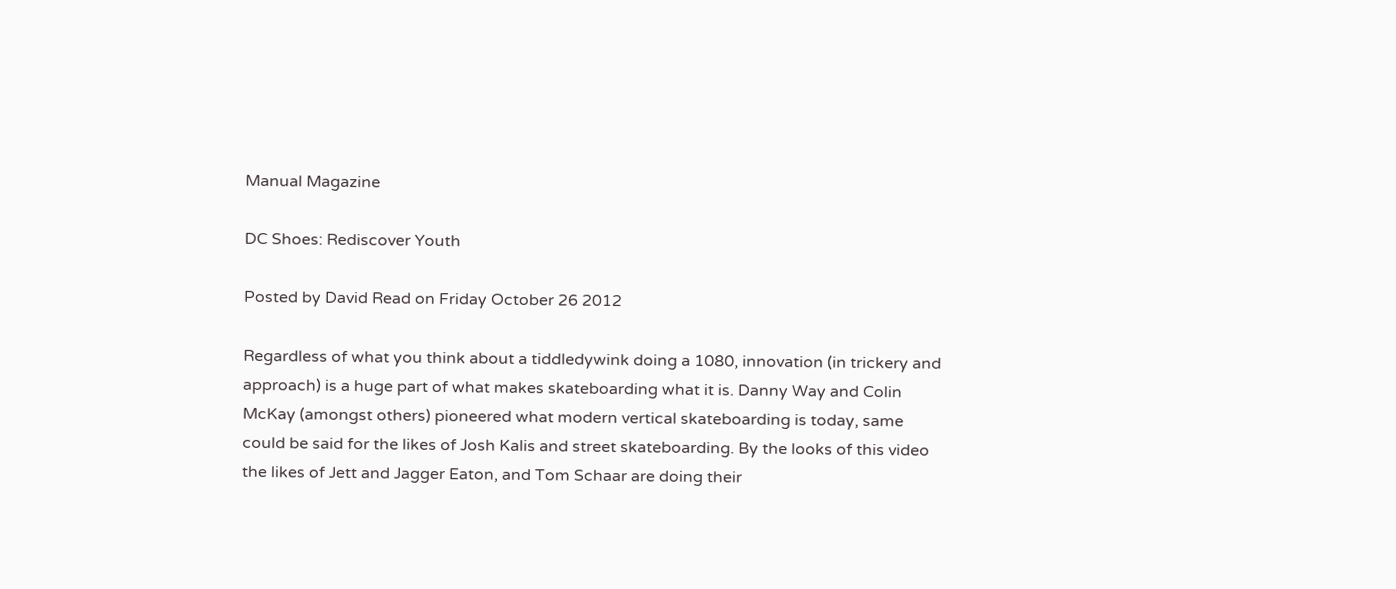Manual Magazine

DC Shoes: Rediscover Youth

Posted by David Read on Friday October 26 2012

Regardless of what you think about a tiddledywink doing a 1080, innovation (in trickery and approach) is a huge part of what makes skateboarding what it is. Danny Way and Colin McKay (amongst others) pioneered what modern vertical skateboarding is today, same could be said for the likes of Josh Kalis and street skateboarding. By the looks of this video the likes of Jett and Jagger Eaton, and Tom Schaar are doing their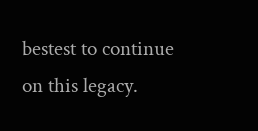bestest to continue on this legacy.